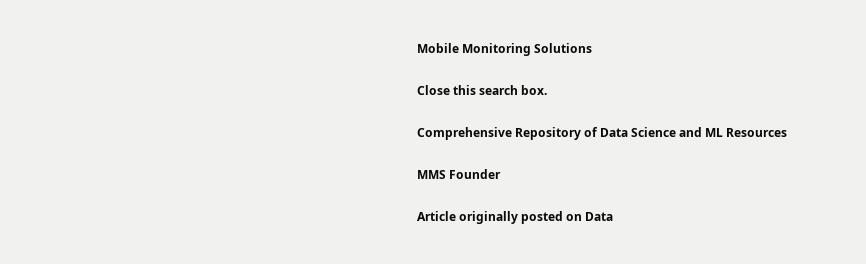Mobile Monitoring Solutions

Close this search box.

Comprehensive Repository of Data Science and ML Resources

MMS Founder

Article originally posted on Data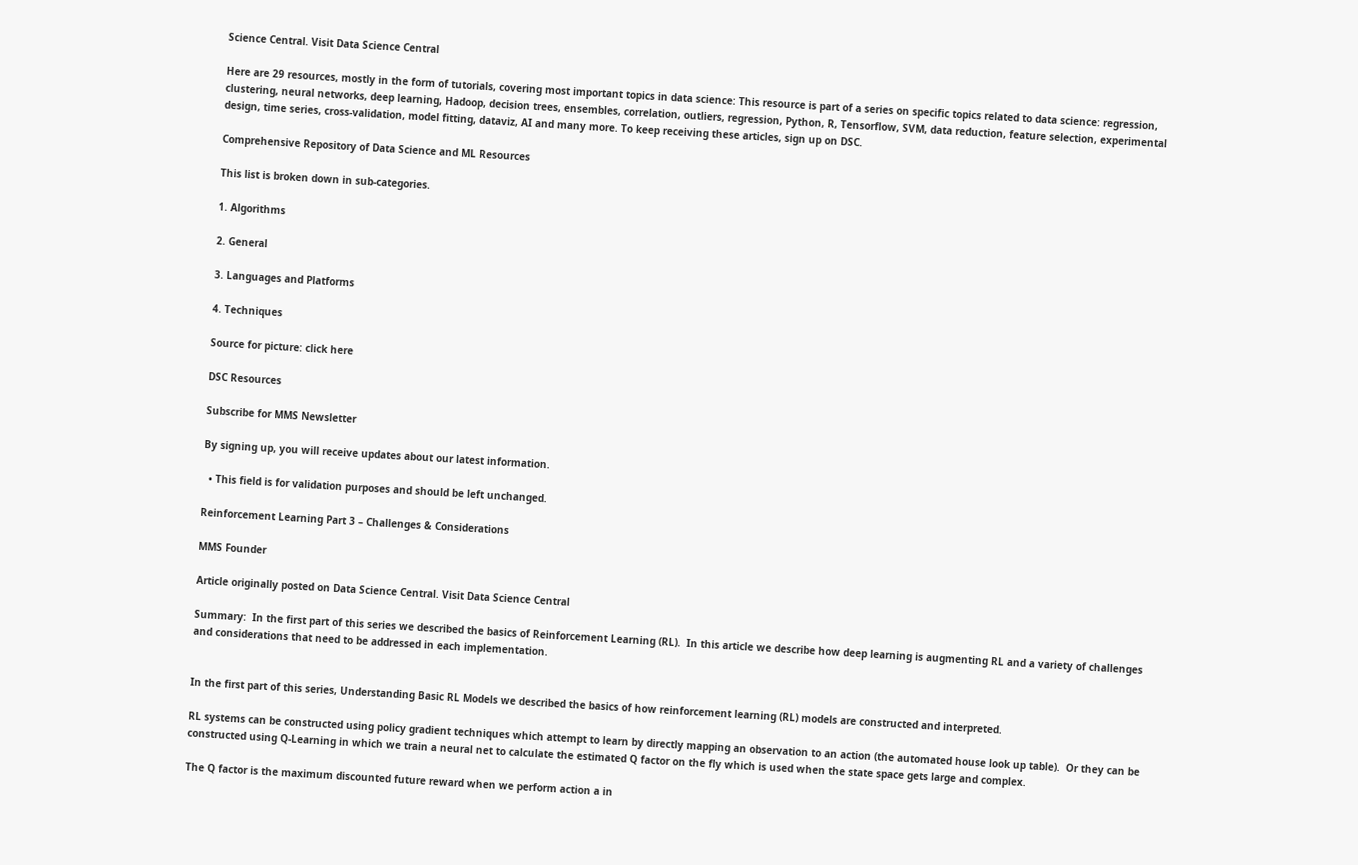Science Central. Visit Data Science Central

Here are 29 resources, mostly in the form of tutorials, covering most important topics in data science: This resource is part of a series on specific topics related to data science: regression, clustering, neural networks, deep learning, Hadoop, decision trees, ensembles, correlation, outliers, regression, Python, R, Tensorflow, SVM, data reduction, feature selection, experimental design, time series, cross-validation, model fitting, dataviz, AI and many more. To keep receiving these articles, sign up on DSC.

Comprehensive Repository of Data Science and ML Resources

This list is broken down in sub-categories.

1. Algorithms

2. General

3. Languages and Platforms

4. Techniques

Source for picture: click here

DSC Resources

Subscribe for MMS Newsletter

By signing up, you will receive updates about our latest information.

  • This field is for validation purposes and should be left unchanged.

Reinforcement Learning Part 3 – Challenges & Considerations

MMS Founder

Article originally posted on Data Science Central. Visit Data Science Central

Summary:  In the first part of this series we described the basics of Reinforcement Learning (RL).  In this article we describe how deep learning is augmenting RL and a variety of challenges and considerations that need to be addressed in each implementation.


In the first part of this series, Understanding Basic RL Models we described the basics of how reinforcement learning (RL) models are constructed and interpreted.

RL systems can be constructed using policy gradient techniques which attempt to learn by directly mapping an observation to an action (the automated house look up table).  Or they can be constructed using Q-Learning in which we train a neural net to calculate the estimated Q factor on the fly which is used when the state space gets large and complex.

The Q factor is the maximum discounted future reward when we perform action a in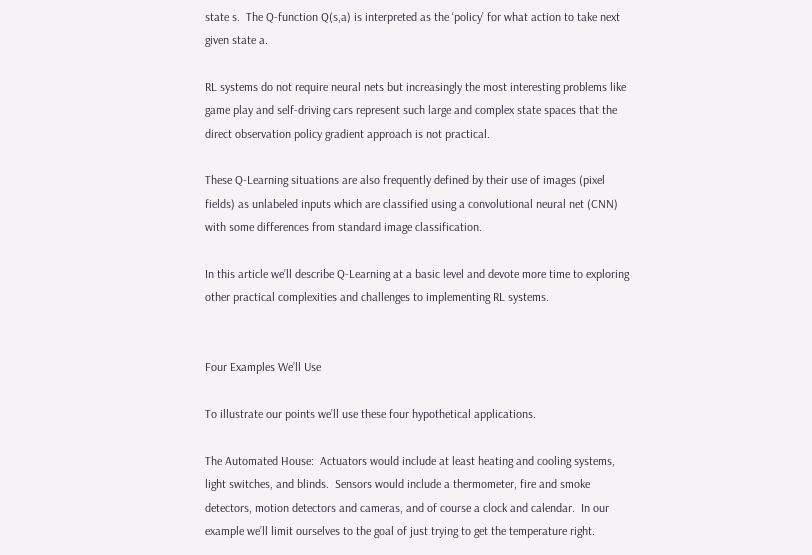state s.  The Q-function Q(s,a) is interpreted as the ‘policy’ for what action to take next given state a.

RL systems do not require neural nets but increasingly the most interesting problems like game play and self-driving cars represent such large and complex state spaces that the direct observation policy gradient approach is not practical.

These Q-Learning situations are also frequently defined by their use of images (pixel fields) as unlabeled inputs which are classified using a convolutional neural net (CNN) with some differences from standard image classification.

In this article we’ll describe Q-Learning at a basic level and devote more time to exploring other practical complexities and challenges to implementing RL systems.


Four Examples We’ll Use

To illustrate our points we’ll use these four hypothetical applications.

The Automated House:  Actuators would include at least heating and cooling systems, light switches, and blinds.  Sensors would include a thermometer, fire and smoke detectors, motion detectors and cameras, and of course a clock and calendar.  In our example we’ll limit ourselves to the goal of just trying to get the temperature right.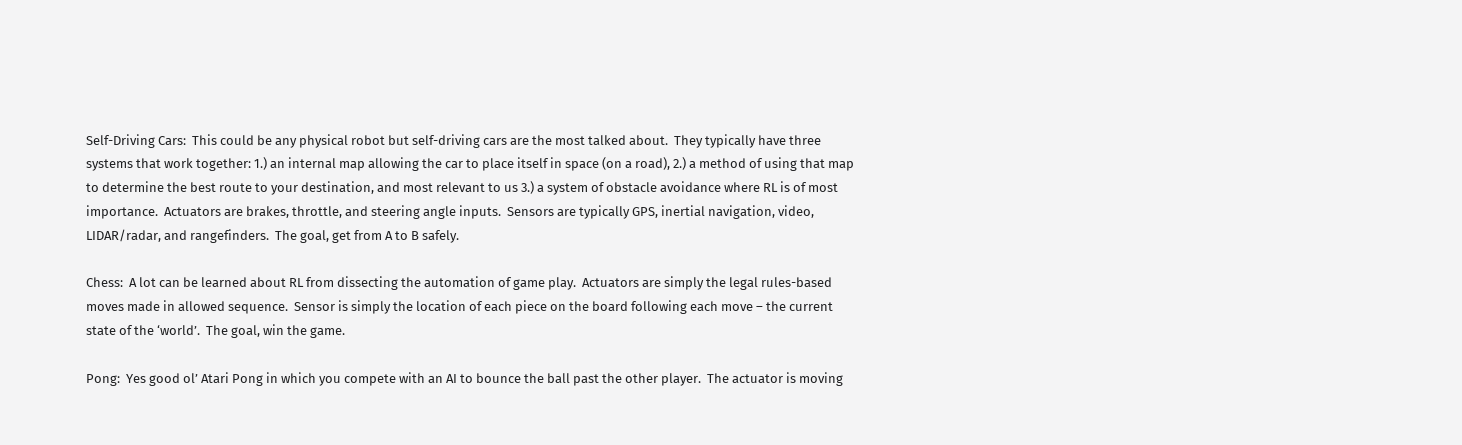Self-Driving Cars:  This could be any physical robot but self-driving cars are the most talked about.  They typically have three systems that work together: 1.) an internal map allowing the car to place itself in space (on a road), 2.) a method of using that map to determine the best route to your destination, and most relevant to us 3.) a system of obstacle avoidance where RL is of most importance.  Actuators are brakes, throttle, and steering angle inputs.  Sensors are typically GPS, inertial navigation, video, LIDAR/radar, and rangefinders.  The goal, get from A to B safely.

Chess:  A lot can be learned about RL from dissecting the automation of game play.  Actuators are simply the legal rules-based moves made in allowed sequence.  Sensor is simply the location of each piece on the board following each move – the current state of the ‘world’.  The goal, win the game.

Pong:  Yes good ol’ Atari Pong in which you compete with an AI to bounce the ball past the other player.  The actuator is moving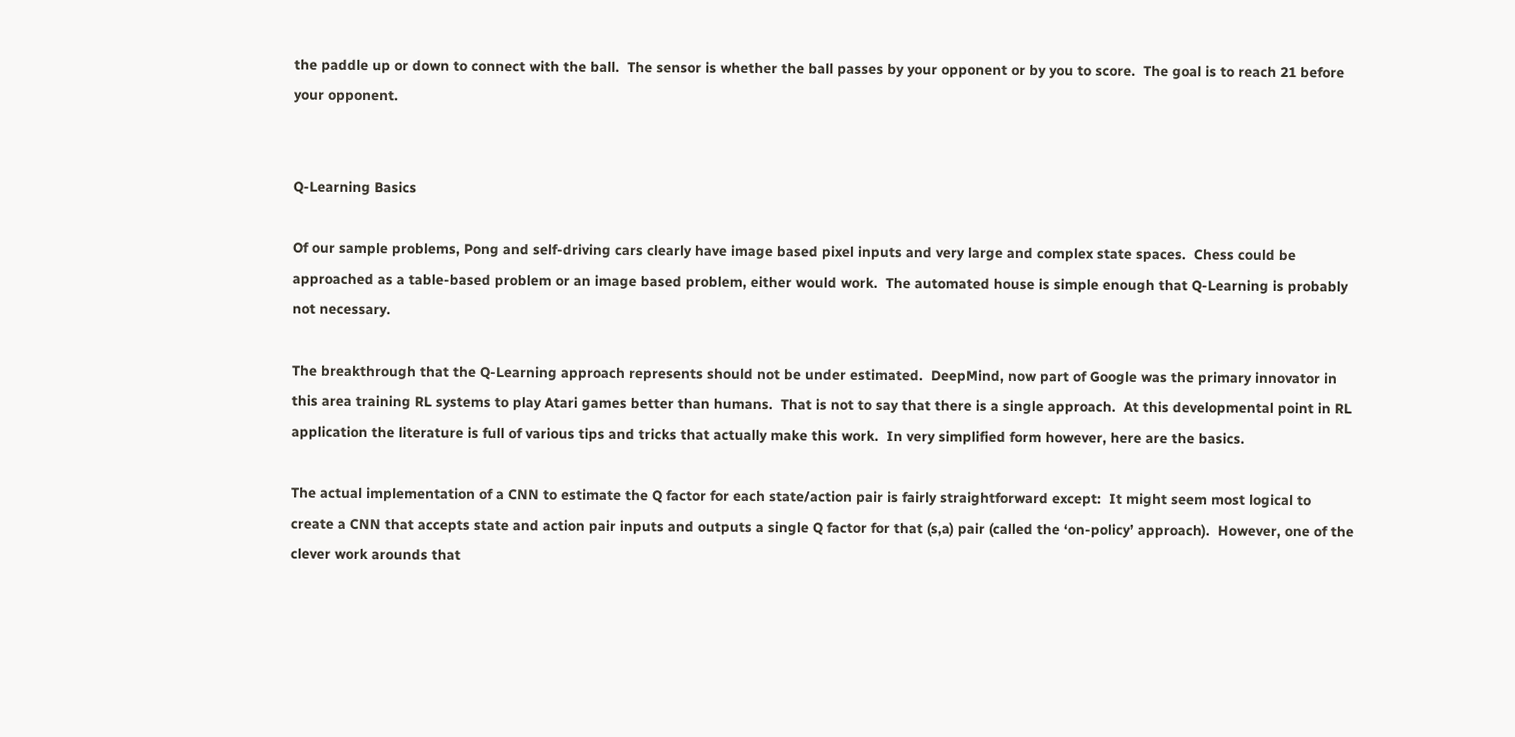the paddle up or down to connect with the ball.  The sensor is whether the ball passes by your opponent or by you to score.  The goal is to reach 21 before your opponent.


Q-Learning Basics

Of our sample problems, Pong and self-driving cars clearly have image based pixel inputs and very large and complex state spaces.  Chess could be approached as a table-based problem or an image based problem, either would work.  The automated house is simple enough that Q-Learning is probably not necessary.

The breakthrough that the Q-Learning approach represents should not be under estimated.  DeepMind, now part of Google was the primary innovator in this area training RL systems to play Atari games better than humans.  That is not to say that there is a single approach.  At this developmental point in RL application the literature is full of various tips and tricks that actually make this work.  In very simplified form however, here are the basics.

The actual implementation of a CNN to estimate the Q factor for each state/action pair is fairly straightforward except:  It might seem most logical to create a CNN that accepts state and action pair inputs and outputs a single Q factor for that (s,a) pair (called the ‘on-policy’ approach).  However, one of the clever work arounds that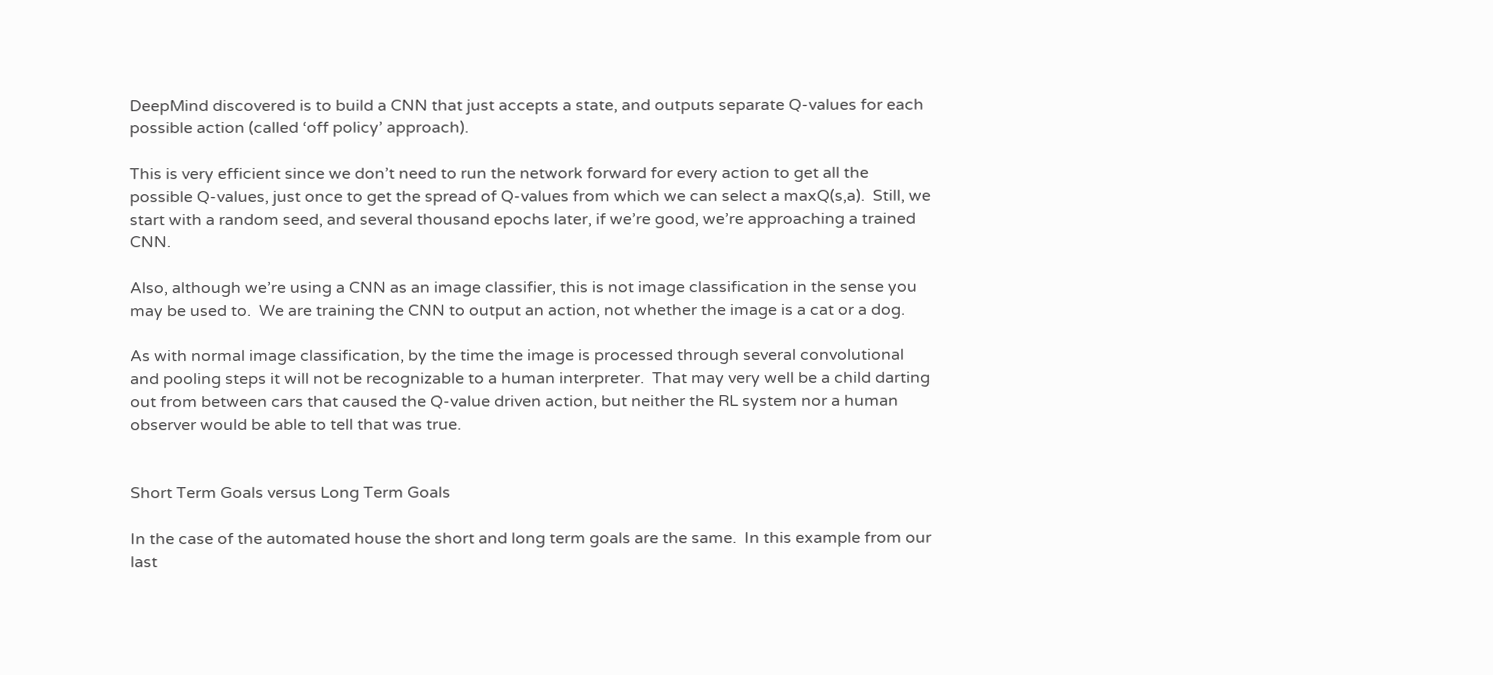DeepMind discovered is to build a CNN that just accepts a state, and outputs separate Q-values for each possible action (called ‘off policy’ approach).

This is very efficient since we don’t need to run the network forward for every action to get all the possible Q-values, just once to get the spread of Q-values from which we can select a maxQ(s,a).  Still, we start with a random seed, and several thousand epochs later, if we’re good, we’re approaching a trained CNN.

Also, although we’re using a CNN as an image classifier, this is not image classification in the sense you may be used to.  We are training the CNN to output an action, not whether the image is a cat or a dog.

As with normal image classification, by the time the image is processed through several convolutional and pooling steps it will not be recognizable to a human interpreter.  That may very well be a child darting out from between cars that caused the Q-value driven action, but neither the RL system nor a human observer would be able to tell that was true.


Short Term Goals versus Long Term Goals

In the case of the automated house the short and long term goals are the same.  In this example from our last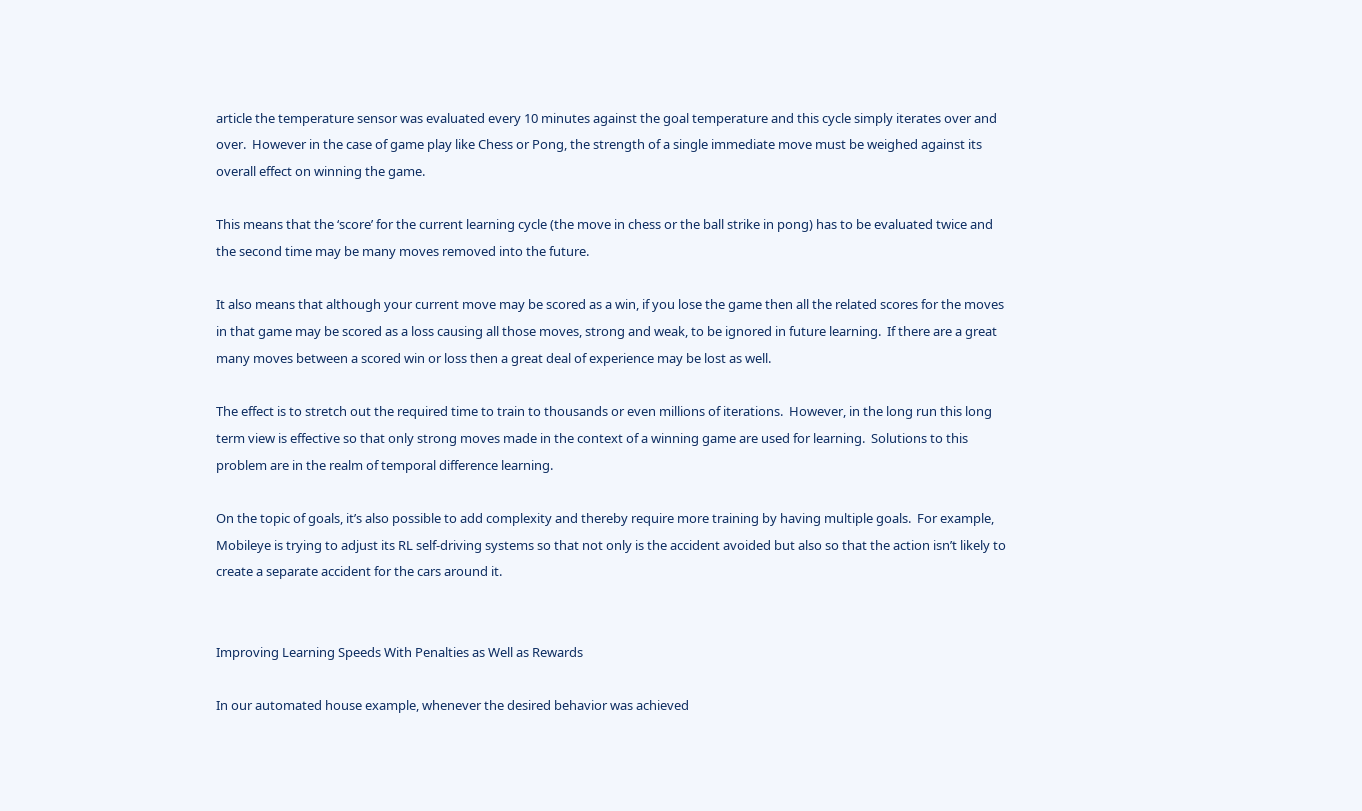article the temperature sensor was evaluated every 10 minutes against the goal temperature and this cycle simply iterates over and over.  However in the case of game play like Chess or Pong, the strength of a single immediate move must be weighed against its overall effect on winning the game.

This means that the ‘score’ for the current learning cycle (the move in chess or the ball strike in pong) has to be evaluated twice and the second time may be many moves removed into the future.

It also means that although your current move may be scored as a win, if you lose the game then all the related scores for the moves in that game may be scored as a loss causing all those moves, strong and weak, to be ignored in future learning.  If there are a great many moves between a scored win or loss then a great deal of experience may be lost as well.

The effect is to stretch out the required time to train to thousands or even millions of iterations.  However, in the long run this long term view is effective so that only strong moves made in the context of a winning game are used for learning.  Solutions to this problem are in the realm of temporal difference learning.

On the topic of goals, it’s also possible to add complexity and thereby require more training by having multiple goals.  For example, Mobileye is trying to adjust its RL self-driving systems so that not only is the accident avoided but also so that the action isn’t likely to create a separate accident for the cars around it.


Improving Learning Speeds With Penalties as Well as Rewards

In our automated house example, whenever the desired behavior was achieved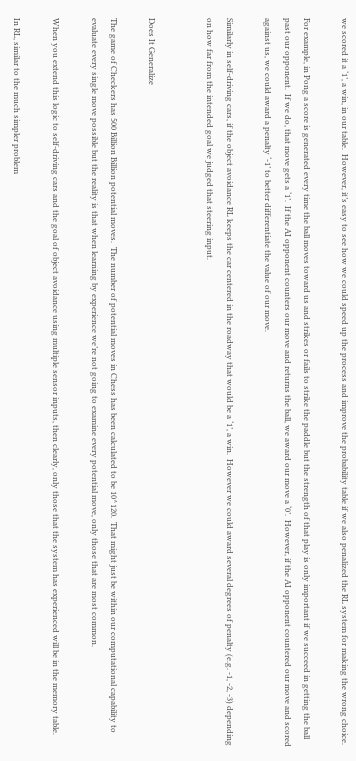we scored it a ‘1’, a win, in our table.  However, it’s easy to see how we could speed up the process and improve the probability table if we also penalized the RL system for making the wrong choice.

For example, in Pong a score is generated every time the ball moves toward us and strikes or fails to strike the paddle but the strength of that play is only important if we succeed in getting the ball past our opponent.  If we do, that move gets a ‘1’.  If the AI opponent counters our move and returns the ball, we award our move a ‘0’.  However, if the AI opponent countered our move and scored against us, we could award a penalty ‘-1’ to better differentiate the value of our move.

Similarly in self-driving cars, if the object avoidance RL keeps the car centered in the roadway that would be a ‘1’, a win.  However we could award several degrees of penalty (e.g. -1, -2, -3) depending on how far from the intended goal we judged that steering input.


Does It Generalize

The game of Checkers has 500 Billion Billion potential moves.  The number of potential moves in Chess has been calculated to be 10^120.  That might just be within our computational capability to evaluate every single move possible but the reality is that when learning by experience we’re not going to examine every potential move, only those that are most common.

When you extend this logic to self-driving cars and the goal of object avoidance using multiple sensor inputs, then clearly, only those that the system has experienced will be in the memory table.

In RL, similar to the much simpler problem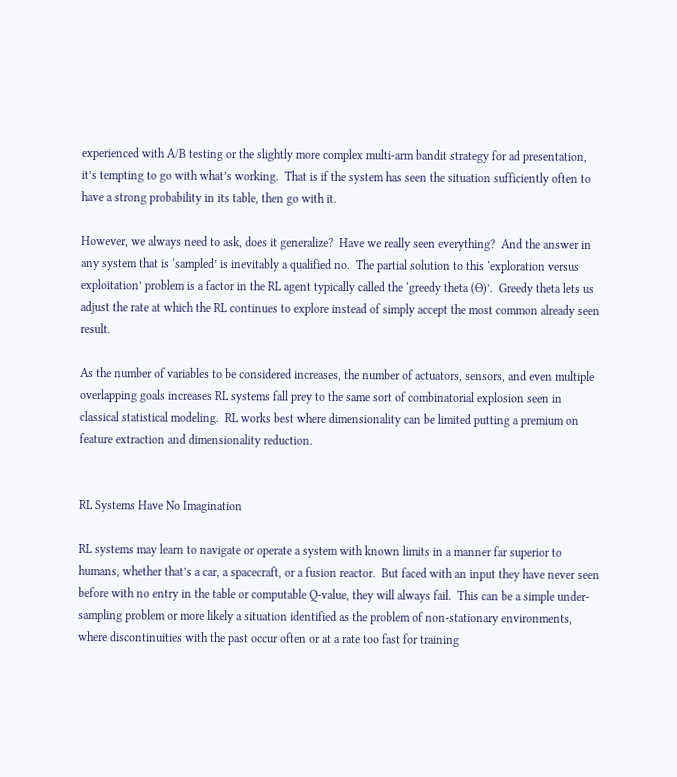experienced with A/B testing or the slightly more complex multi-arm bandit strategy for ad presentation, it’s tempting to go with what’s working.  That is if the system has seen the situation sufficiently often to have a strong probability in its table, then go with it.

However, we always need to ask, does it generalize?  Have we really seen everything?  And the answer in any system that is ‘sampled’ is inevitably a qualified no.  The partial solution to this ‘exploration versus exploitation’ problem is a factor in the RL agent typically called the ‘greedy theta (Ɵ)’.  Greedy theta lets us adjust the rate at which the RL continues to explore instead of simply accept the most common already seen result.

As the number of variables to be considered increases, the number of actuators, sensors, and even multiple overlapping goals increases RL systems fall prey to the same sort of combinatorial explosion seen in classical statistical modeling.  RL works best where dimensionality can be limited putting a premium on feature extraction and dimensionality reduction.


RL Systems Have No Imagination

RL systems may learn to navigate or operate a system with known limits in a manner far superior to humans, whether that’s a car, a spacecraft, or a fusion reactor.  But faced with an input they have never seen before with no entry in the table or computable Q-value, they will always fail.  This can be a simple under-sampling problem or more likely a situation identified as the problem of non-stationary environments, where discontinuities with the past occur often or at a rate too fast for training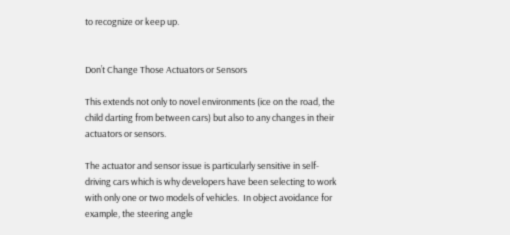to recognize or keep up.


Don’t Change Those Actuators or Sensors

This extends not only to novel environments (ice on the road, the child darting from between cars) but also to any changes in their actuators or sensors.

The actuator and sensor issue is particularly sensitive in self-driving cars which is why developers have been selecting to work with only one or two models of vehicles.  In object avoidance for example, the steering angle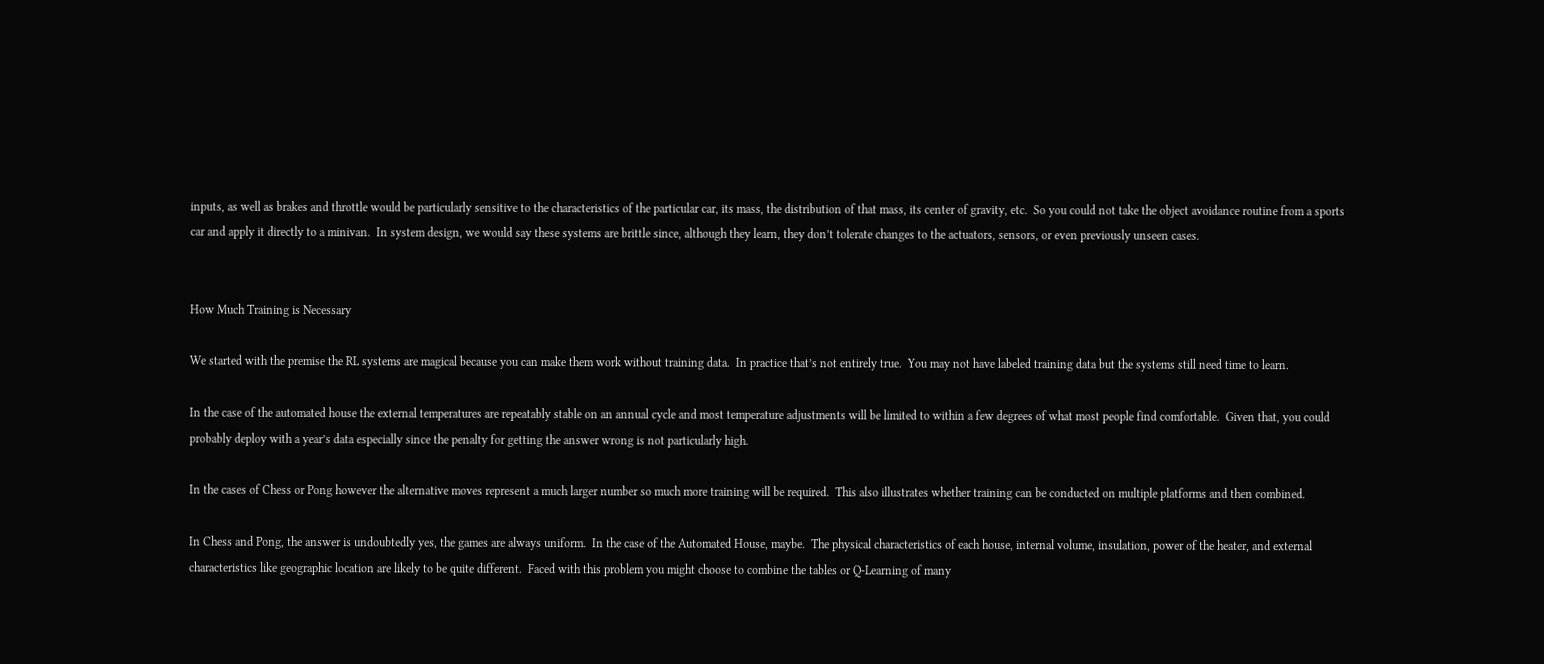inputs, as well as brakes and throttle would be particularly sensitive to the characteristics of the particular car, its mass, the distribution of that mass, its center of gravity, etc.  So you could not take the object avoidance routine from a sports car and apply it directly to a minivan.  In system design, we would say these systems are brittle since, although they learn, they don’t tolerate changes to the actuators, sensors, or even previously unseen cases.


How Much Training is Necessary

We started with the premise the RL systems are magical because you can make them work without training data.  In practice that’s not entirely true.  You may not have labeled training data but the systems still need time to learn.

In the case of the automated house the external temperatures are repeatably stable on an annual cycle and most temperature adjustments will be limited to within a few degrees of what most people find comfortable.  Given that, you could probably deploy with a year’s data especially since the penalty for getting the answer wrong is not particularly high.

In the cases of Chess or Pong however the alternative moves represent a much larger number so much more training will be required.  This also illustrates whether training can be conducted on multiple platforms and then combined.

In Chess and Pong, the answer is undoubtedly yes, the games are always uniform.  In the case of the Automated House, maybe.  The physical characteristics of each house, internal volume, insulation, power of the heater, and external characteristics like geographic location are likely to be quite different.  Faced with this problem you might choose to combine the tables or Q-Learning of many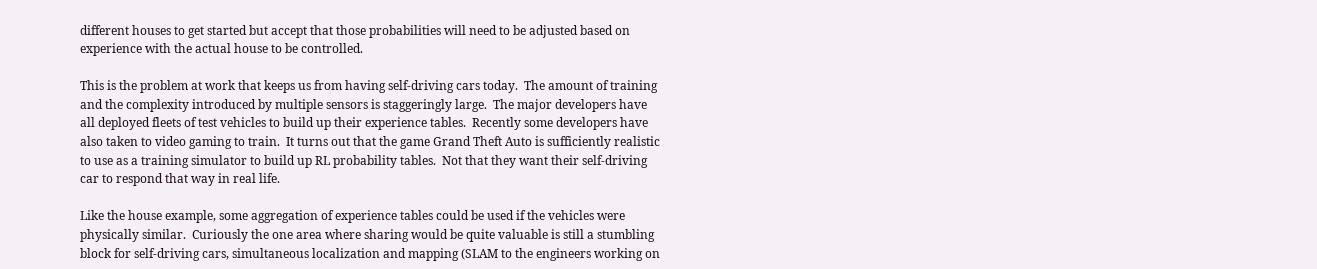different houses to get started but accept that those probabilities will need to be adjusted based on experience with the actual house to be controlled.

This is the problem at work that keeps us from having self-driving cars today.  The amount of training and the complexity introduced by multiple sensors is staggeringly large.  The major developers have all deployed fleets of test vehicles to build up their experience tables.  Recently some developers have also taken to video gaming to train.  It turns out that the game Grand Theft Auto is sufficiently realistic to use as a training simulator to build up RL probability tables.  Not that they want their self-driving car to respond that way in real life.

Like the house example, some aggregation of experience tables could be used if the vehicles were physically similar.  Curiously the one area where sharing would be quite valuable is still a stumbling block for self-driving cars, simultaneous localization and mapping (SLAM to the engineers working on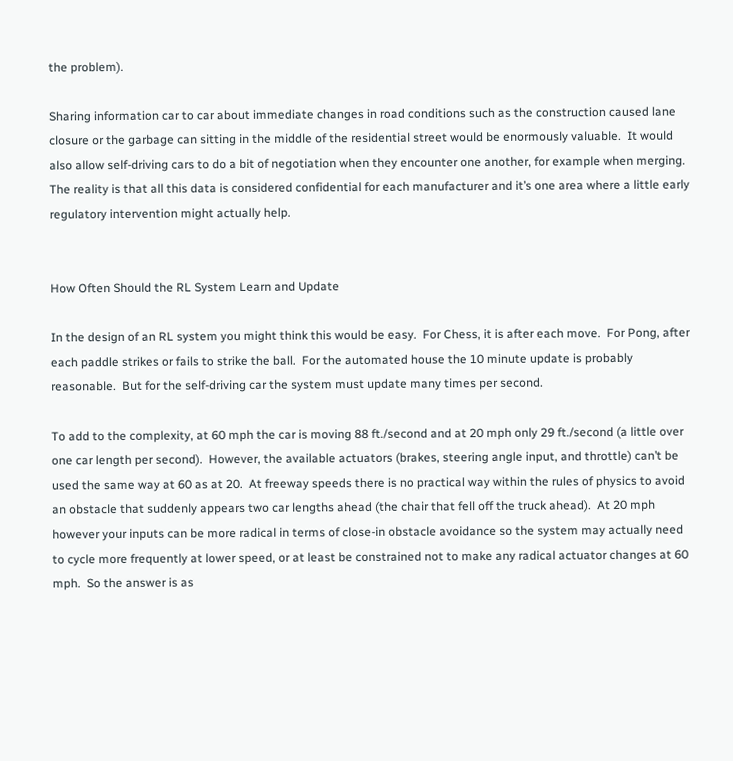the problem).

Sharing information car to car about immediate changes in road conditions such as the construction caused lane closure or the garbage can sitting in the middle of the residential street would be enormously valuable.  It would also allow self-driving cars to do a bit of negotiation when they encounter one another, for example when merging.  The reality is that all this data is considered confidential for each manufacturer and it’s one area where a little early regulatory intervention might actually help.


How Often Should the RL System Learn and Update

In the design of an RL system you might think this would be easy.  For Chess, it is after each move.  For Pong, after each paddle strikes or fails to strike the ball.  For the automated house the 10 minute update is probably reasonable.  But for the self-driving car the system must update many times per second.

To add to the complexity, at 60 mph the car is moving 88 ft./second and at 20 mph only 29 ft./second (a little over one car length per second).  However, the available actuators (brakes, steering angle input, and throttle) can’t be used the same way at 60 as at 20.  At freeway speeds there is no practical way within the rules of physics to avoid an obstacle that suddenly appears two car lengths ahead (the chair that fell off the truck ahead).  At 20 mph however your inputs can be more radical in terms of close-in obstacle avoidance so the system may actually need to cycle more frequently at lower speed, or at least be constrained not to make any radical actuator changes at 60 mph.  So the answer is as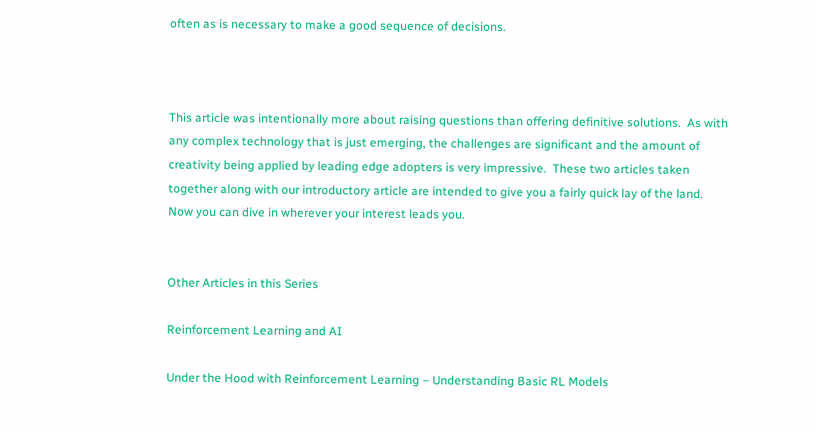often as is necessary to make a good sequence of decisions.



This article was intentionally more about raising questions than offering definitive solutions.  As with any complex technology that is just emerging, the challenges are significant and the amount of creativity being applied by leading edge adopters is very impressive.  These two articles taken together along with our introductory article are intended to give you a fairly quick lay of the land.  Now you can dive in wherever your interest leads you.


Other Articles in this Series

Reinforcement Learning and AI

Under the Hood with Reinforcement Learning – Understanding Basic RL Models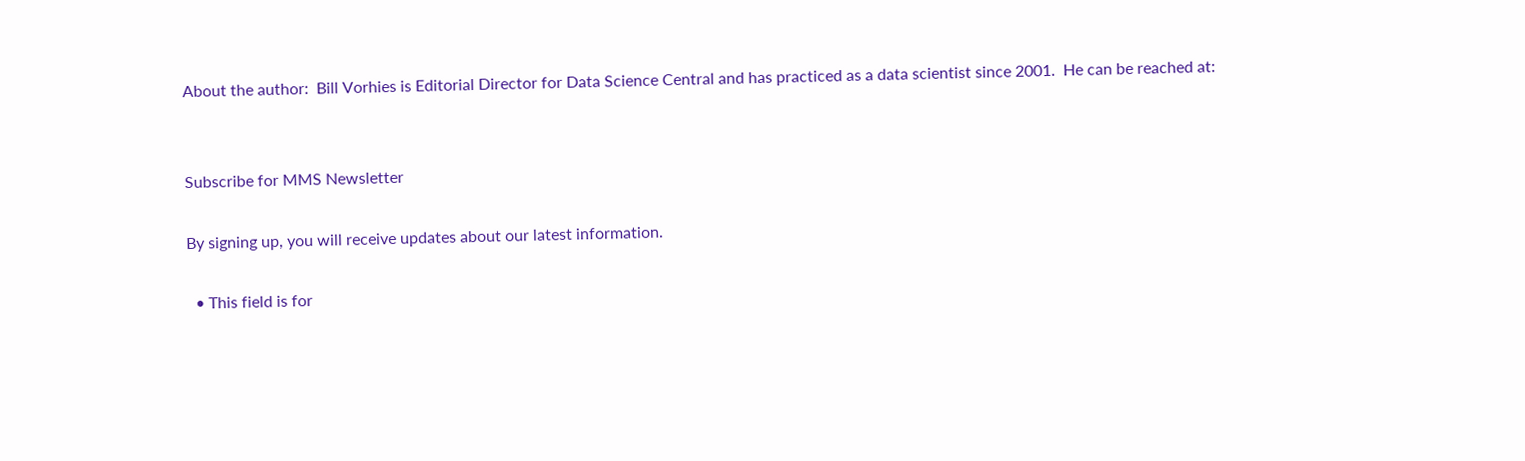About the author:  Bill Vorhies is Editorial Director for Data Science Central and has practiced as a data scientist since 2001.  He can be reached at:


Subscribe for MMS Newsletter

By signing up, you will receive updates about our latest information.

  • This field is for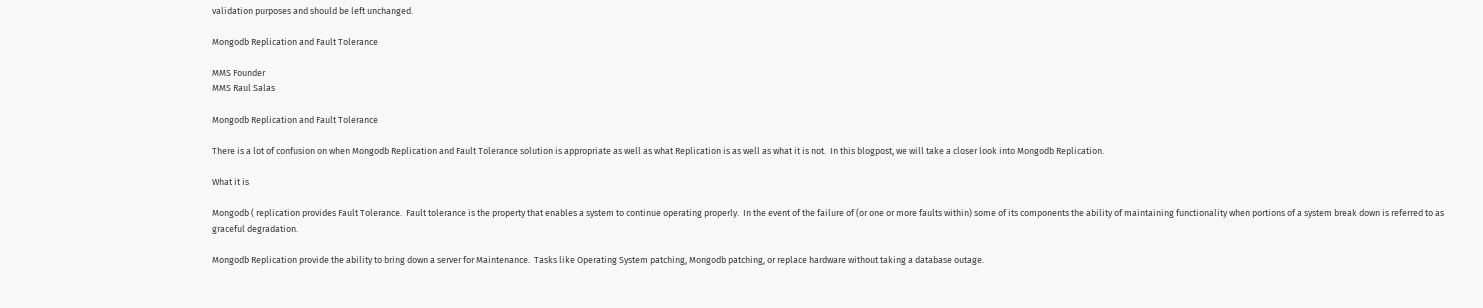validation purposes and should be left unchanged.

Mongodb Replication and Fault Tolerance

MMS Founder
MMS Raul Salas

Mongodb Replication and Fault Tolerance

There is a lot of confusion on when Mongodb Replication and Fault Tolerance solution is appropriate as well as what Replication is as well as what it is not.  In this blogpost, we will take a closer look into Mongodb Replication.

What it is

Mongodb ( replication provides Fault Tolerance.  Fault tolerance is the property that enables a system to continue operating properly.  In the event of the failure of (or one or more faults within) some of its components the ability of maintaining functionality when portions of a system break down is referred to as graceful degradation.

Mongodb Replication provide the ability to bring down a server for Maintenance.  Tasks like Operating System patching, Mongodb patching, or replace hardware without taking a database outage.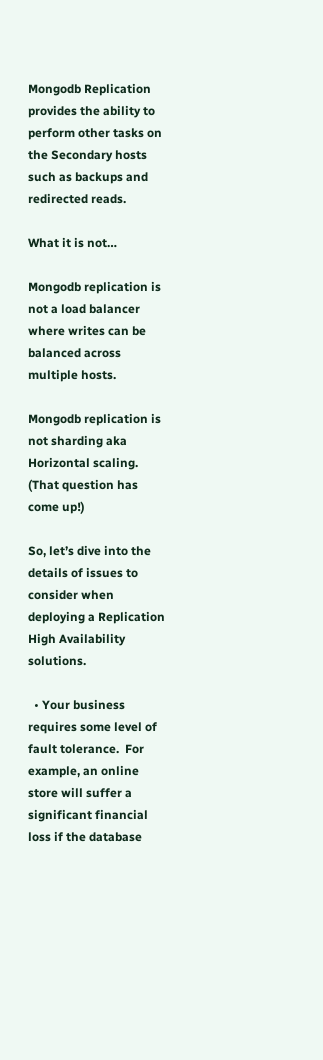Mongodb Replication provides the ability to perform other tasks on the Secondary hosts such as backups and redirected reads.

What it is not…

Mongodb replication is not a load balancer where writes can be balanced across multiple hosts.

Mongodb replication is not sharding aka Horizontal scaling.  (That question has come up!)

So, let’s dive into the details of issues to consider when deploying a Replication High Availability solutions.

  • Your business requires some level of fault tolerance.  For example, an online store will suffer a significant financial loss if the database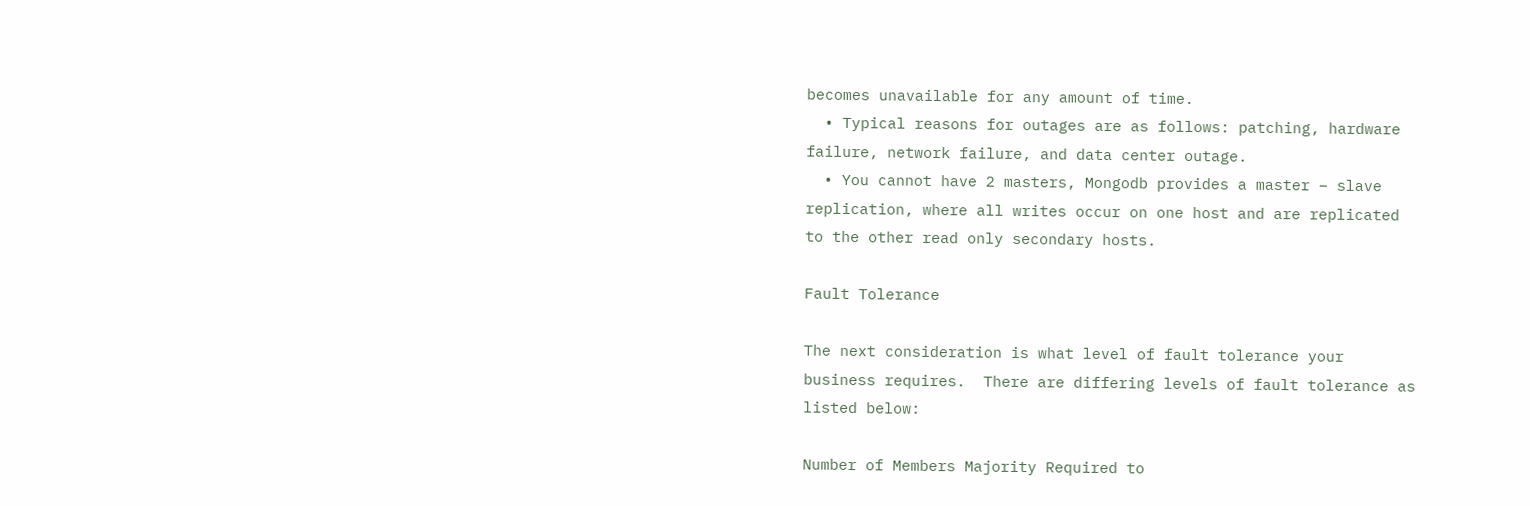becomes unavailable for any amount of time.
  • Typical reasons for outages are as follows: patching, hardware failure, network failure, and data center outage.
  • You cannot have 2 masters, Mongodb provides a master – slave replication, where all writes occur on one host and are replicated to the other read only secondary hosts.

Fault Tolerance

The next consideration is what level of fault tolerance your business requires.  There are differing levels of fault tolerance as listed below:

Number of Members Majority Required to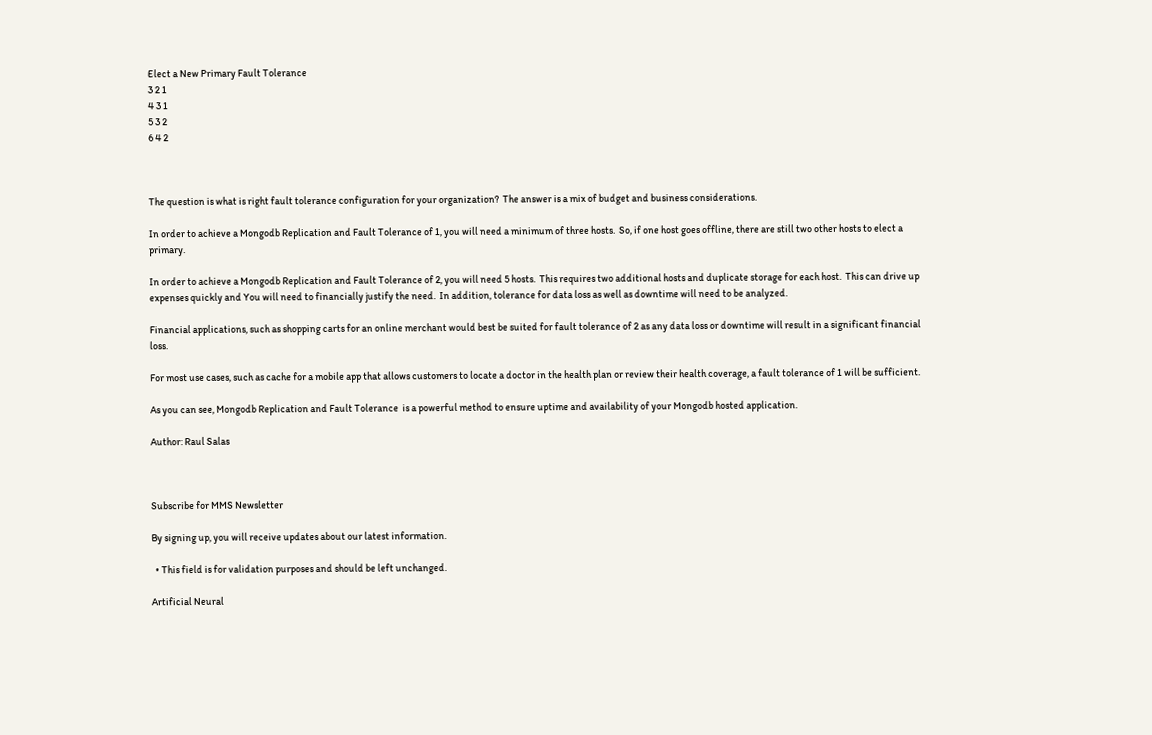Elect a New Primary Fault Tolerance
3 2 1
4 3 1
5 3 2
6 4 2



The question is what is right fault tolerance configuration for your organization?  The answer is a mix of budget and business considerations.

In order to achieve a Mongodb Replication and Fault Tolerance of 1, you will need a minimum of three hosts.  So, if one host goes offline, there are still two other hosts to elect a primary.

In order to achieve a Mongodb Replication and Fault Tolerance of 2, you will need 5 hosts.  This requires two additional hosts and duplicate storage for each host.  This can drive up expenses quickly and You will need to financially justify the need.  In addition, tolerance for data loss as well as downtime will need to be analyzed.

Financial applications, such as shopping carts for an online merchant would best be suited for fault tolerance of 2 as any data loss or downtime will result in a significant financial loss.

For most use cases, such as cache for a mobile app that allows customers to locate a doctor in the health plan or review their health coverage, a fault tolerance of 1 will be sufficient.

As you can see, Mongodb Replication and Fault Tolerance  is a powerful method to ensure uptime and availability of your Mongodb hosted application.

Author: Raul Salas



Subscribe for MMS Newsletter

By signing up, you will receive updates about our latest information.

  • This field is for validation purposes and should be left unchanged.

Artificial Neural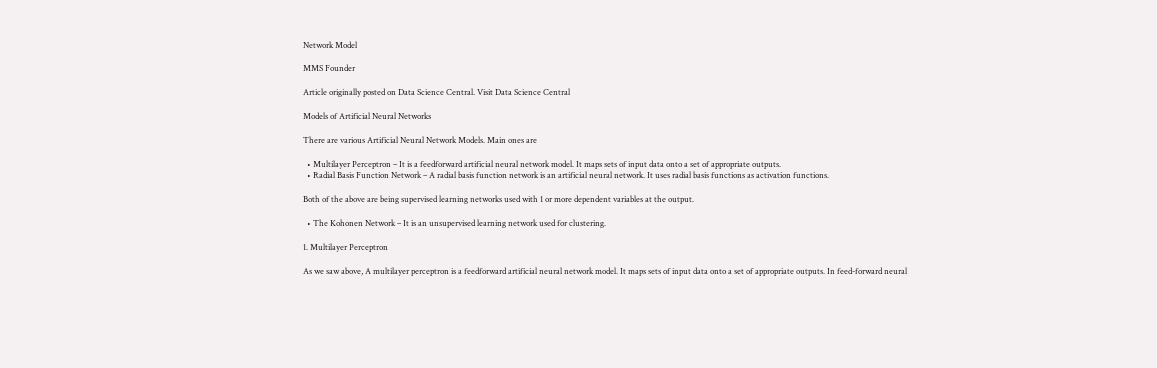Network Model

MMS Founder

Article originally posted on Data Science Central. Visit Data Science Central

Models of Artificial Neural Networks

There are various Artificial Neural Network Models. Main ones are

  • Multilayer Perceptron – It is a feedforward artificial neural network model. It maps sets of input data onto a set of appropriate outputs.
  • Radial Basis Function Network – A radial basis function network is an artificial neural network. It uses radial basis functions as activation functions.

Both of the above are being supervised learning networks used with 1 or more dependent variables at the output.

  • The Kohonen Network – It is an unsupervised learning network used for clustering.

1. Multilayer Perceptron

As we saw above, A multilayer perceptron is a feedforward artificial neural network model. It maps sets of input data onto a set of appropriate outputs. In feed-forward neural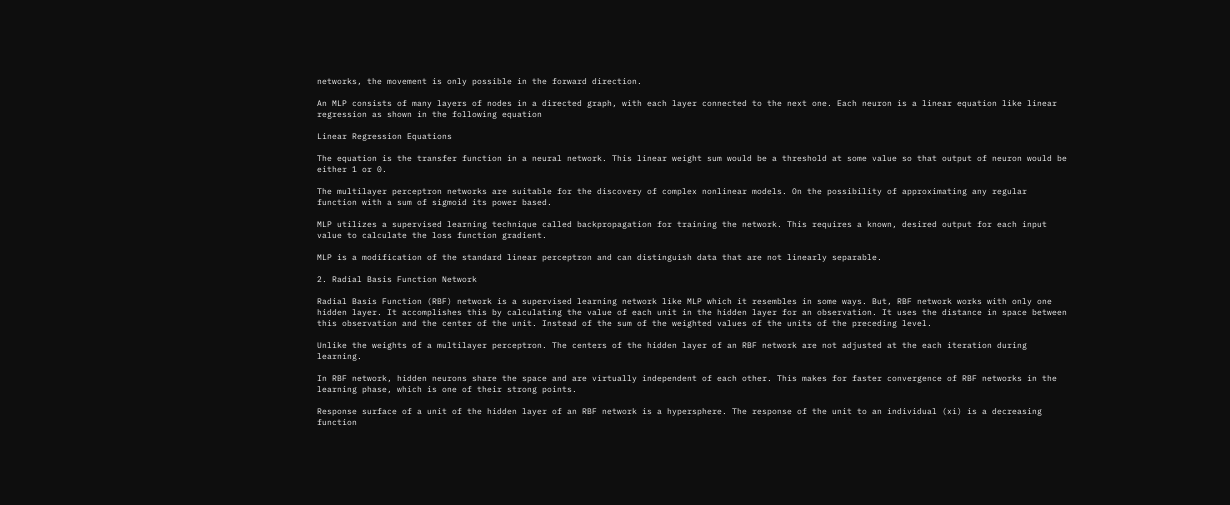networks, the movement is only possible in the forward direction.

An MLP consists of many layers of nodes in a directed graph, with each layer connected to the next one. Each neuron is a linear equation like linear regression as shown in the following equation

Linear Regression Equations

The equation is the transfer function in a neural network. This linear weight sum would be a threshold at some value so that output of neuron would be either 1 or 0.

The multilayer perceptron networks are suitable for the discovery of complex nonlinear models. On the possibility of approximating any regular function with a sum of sigmoid its power based.

MLP utilizes a supervised learning technique called backpropagation for training the network. This requires a known, desired output for each input value to calculate the loss function gradient.

MLP is a modification of the standard linear perceptron and can distinguish data that are not linearly separable.

2. Radial Basis Function Network

Radial Basis Function (RBF) network is a supervised learning network like MLP which it resembles in some ways. But, RBF network works with only one hidden layer. It accomplishes this by calculating the value of each unit in the hidden layer for an observation. It uses the distance in space between this observation and the center of the unit. Instead of the sum of the weighted values of the units of the preceding level.

Unlike the weights of a multilayer perceptron. The centers of the hidden layer of an RBF network are not adjusted at the each iteration during learning.

In RBF network, hidden neurons share the space and are virtually independent of each other. This makes for faster convergence of RBF networks in the learning phase, which is one of their strong points.

Response surface of a unit of the hidden layer of an RBF network is a hypersphere. The response of the unit to an individual (xi) is a decreasing function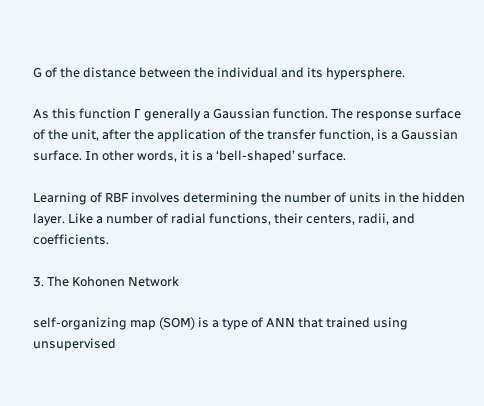G of the distance between the individual and its hypersphere.

As this function Γ generally a Gaussian function. The response surface of the unit, after the application of the transfer function, is a Gaussian surface. In other words, it is a ‘bell-shaped’ surface.

Learning of RBF involves determining the number of units in the hidden layer. Like a number of radial functions, their centers, radii, and coefficients.

3. The Kohonen Network

self-organizing map (SOM) is a type of ANN that trained using unsupervised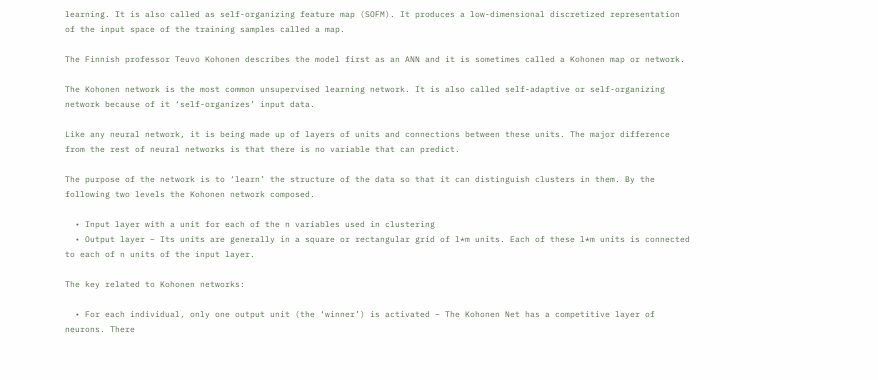learning. It is also called as self-organizing feature map (SOFM). It produces a low-dimensional discretized representation of the input space of the training samples called a map.

The Finnish professor Teuvo Kohonen describes the model first as an ANN and it is sometimes called a Kohonen map or network.

The Kohonen network is the most common unsupervised learning network. It is also called self-adaptive or self-organizing network because of it ‘self-organizes’ input data.

Like any neural network, it is being made up of layers of units and connections between these units. The major difference from the rest of neural networks is that there is no variable that can predict.

The purpose of the network is to ‘learn’ the structure of the data so that it can distinguish clusters in them. By the following two levels the Kohonen network composed.

  • Input layer with a unit for each of the n variables used in clustering
  • Output layer – Its units are generally in a square or rectangular grid of l*m units. Each of these l*m units is connected to each of n units of the input layer.

The key related to Kohonen networks:

  • For each individual, only one output unit (the ‘winner’) is activated – The Kohonen Net has a competitive layer of neurons. There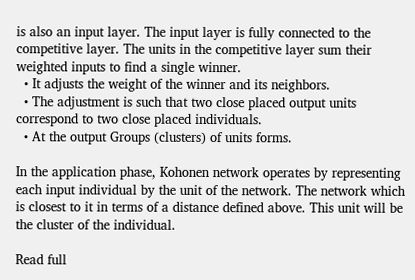is also an input layer. The input layer is fully connected to the competitive layer. The units in the competitive layer sum their weighted inputs to find a single winner.
  • It adjusts the weight of the winner and its neighbors.
  • The adjustment is such that two close placed output units correspond to two close placed individuals.
  • At the output Groups (clusters) of units forms.

In the application phase, Kohonen network operates by representing each input individual by the unit of the network. The network which is closest to it in terms of a distance defined above. This unit will be the cluster of the individual.

Read full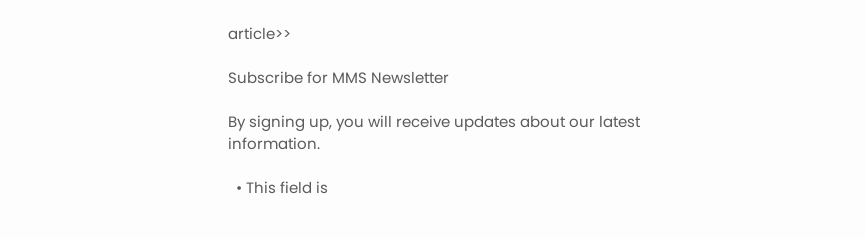article>>

Subscribe for MMS Newsletter

By signing up, you will receive updates about our latest information.

  • This field is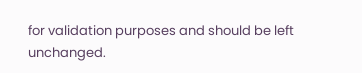for validation purposes and should be left unchanged.